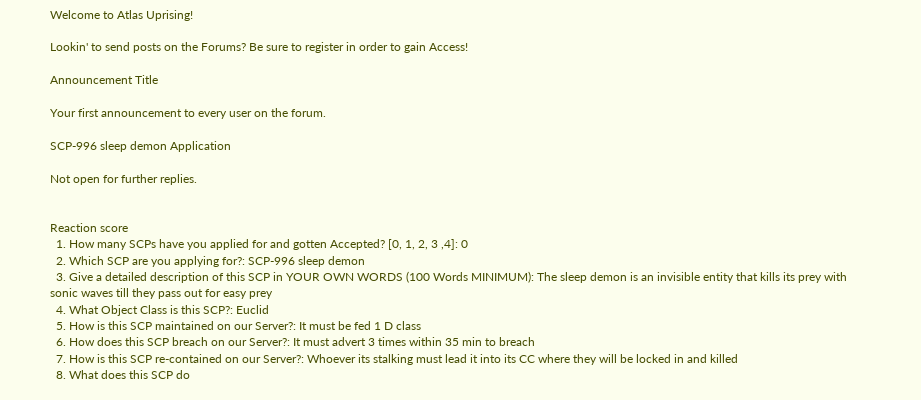Welcome to Atlas Uprising!

Lookin' to send posts on the Forums? Be sure to register in order to gain Access!

Announcement Title

Your first announcement to every user on the forum.

SCP-996 sleep demon Application

Not open for further replies.


Reaction score
  1. How many SCPs have you applied for and gotten Accepted? [0, 1, 2, 3 ,4]: 0
  2. Which SCP are you applying for?: SCP-996 sleep demon
  3. Give a detailed description of this SCP in YOUR OWN WORDS (100 Words MINIMUM): The sleep demon is an invisible entity that kills its prey with sonic waves till they pass out for easy prey
  4. What Object Class is this SCP?: Euclid
  5. How is this SCP maintained on our Server?: It must be fed 1 D class
  6. How does this SCP breach on our Server?: It must advert 3 times within 35 min to breach
  7. How is this SCP re-contained on our Server?: Whoever its stalking must lead it into its CC where they will be locked in and killed
  8. What does this SCP do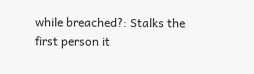while breached?: Stalks the first person it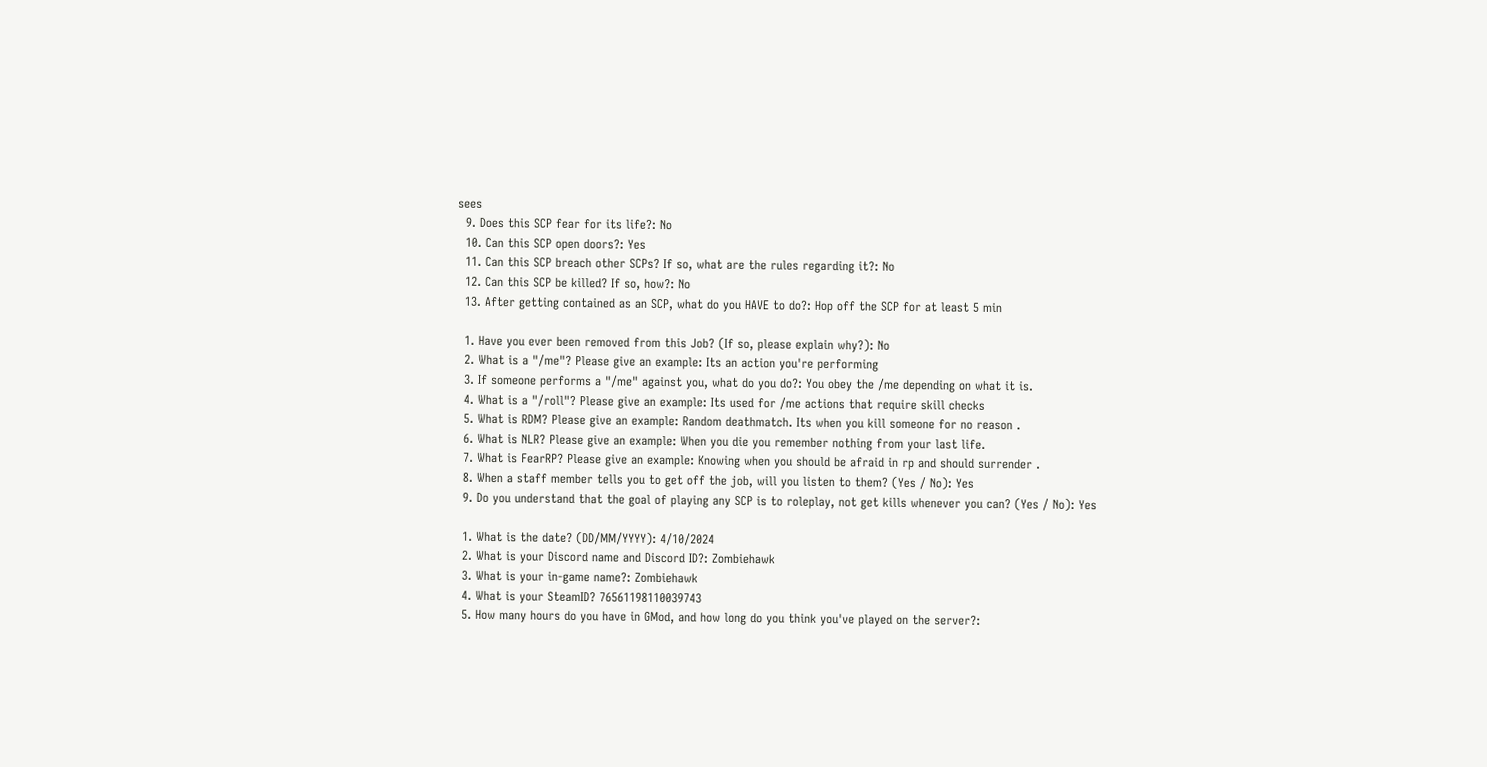sees
  9. Does this SCP fear for its life?: No
  10. Can this SCP open doors?: Yes
  11. Can this SCP breach other SCPs? If so, what are the rules regarding it?: No
  12. Can this SCP be killed? If so, how?: No
  13. After getting contained as an SCP, what do you HAVE to do?: Hop off the SCP for at least 5 min

  1. Have you ever been removed from this Job? (If so, please explain why?): No
  2. What is a "/me"? Please give an example: Its an action you're performing
  3. If someone performs a "/me" against you, what do you do?: You obey the /me depending on what it is.
  4. What is a "/roll"? Please give an example: Its used for /me actions that require skill checks
  5. What is RDM? Please give an example: Random deathmatch. Its when you kill someone for no reason .
  6. What is NLR? Please give an example: When you die you remember nothing from your last life.
  7. What is FearRP? Please give an example: Knowing when you should be afraid in rp and should surrender .
  8. When a staff member tells you to get off the job, will you listen to them? (Yes / No): Yes
  9. Do you understand that the goal of playing any SCP is to roleplay, not get kills whenever you can? (Yes / No): Yes

  1. What is the date? (DD/MM/YYYY): 4/10/2024
  2. What is your Discord name and Discord ID?: Zombiehawk
  3. What is your in-game name?: Zombiehawk
  4. What is your SteamID? 76561198110039743
  5. How many hours do you have in GMod, and how long do you think you've played on the server?: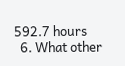592.7 hours
  6. What other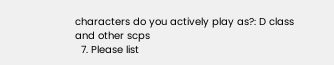characters do you actively play as?: D class and other scps
  7. Please list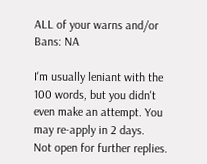ALL of your warns and/or Bans: NA

I'm usually leniant with the 100 words, but you didn't even make an attempt. You may re-apply in 2 days.
Not open for further replies.